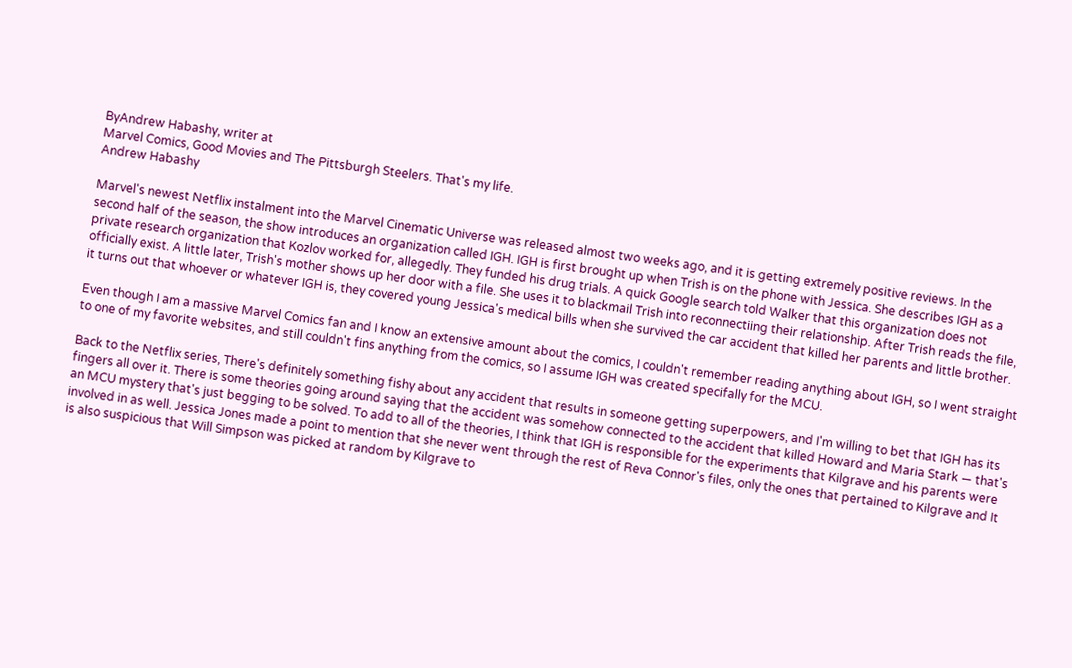ByAndrew Habashy, writer at
Marvel Comics, Good Movies and The Pittsburgh Steelers. That's my life.
Andrew Habashy

Marvel's newest Netflix instalment into the Marvel Cinematic Universe was released almost two weeks ago, and it is getting extremely positive reviews. In the second half of the season, the show introduces an organization called IGH. IGH is first brought up when Trish is on the phone with Jessica. She describes IGH as a private research organization that Kozlov worked for, allegedly. They funded his drug trials. A quick Google search told Walker that this organization does not officially exist. A little later, Trish's mother shows up her door with a file. She uses it to blackmail Trish into reconnectiing their relationship. After Trish reads the file, it turns out that whoever or whatever IGH is, they covered young Jessica's medical bills when she survived the car accident that killed her parents and little brother.

Even though I am a massive Marvel Comics fan and I know an extensive amount about the comics, I couldn't remember reading anything about IGH, so I went straight to one of my favorite websites, and still couldn't fins anything from the comics, so I assume IGH was created specifally for the MCU.

Back to the Netflix series, There's definitely something fishy about any accident that results in someone getting superpowers, and I'm willing to bet that IGH has its fingers all over it. There is some theories going around saying that the accident was somehow connected to the accident that killed Howard and Maria Stark — that's an MCU mystery that's just begging to be solved. To add to all of the theories, I think that IGH is responsible for the experiments that Kilgrave and his parents were involved in as well. Jessica Jones made a point to mention that she never went through the rest of Reva Connor's files, only the ones that pertained to Kilgrave and It is also suspicious that Will Simpson was picked at random by Kilgrave to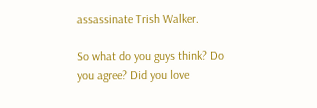assassinate Trish Walker.

So what do you guys think? Do you agree? Did you love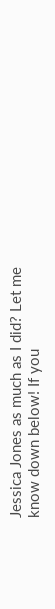Jessica Jones as much as I did? Let me know down below! If you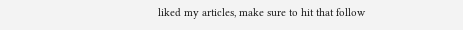liked my articles, make sure to hit that follow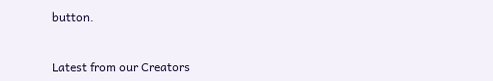button.


Latest from our Creators